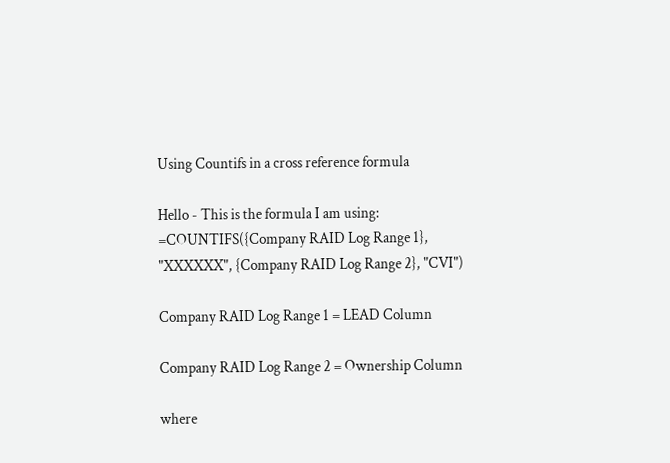Using Countifs in a cross reference formula

Hello - This is the formula I am using: =COUNTIFS({Company RAID Log Range 1}, "XXXXXX", {Company RAID Log Range 2}, "CVI")

Company RAID Log Range 1 = LEAD Column

Company RAID Log Range 2 = Ownership Column

where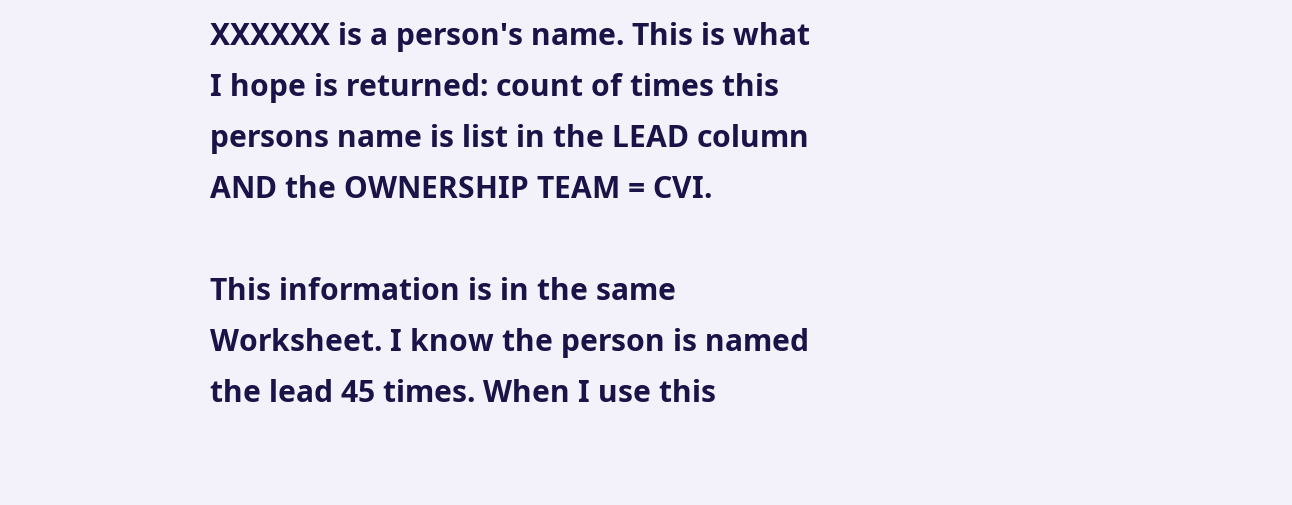XXXXXX is a person's name. This is what I hope is returned: count of times this persons name is list in the LEAD column AND the OWNERSHIP TEAM = CVI.

This information is in the same Worksheet. I know the person is named the lead 45 times. When I use this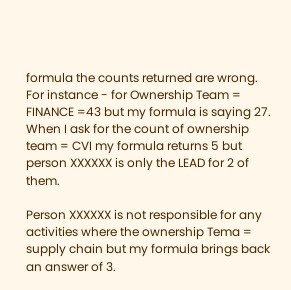formula the counts returned are wrong. For instance - for Ownership Team = FINANCE =43 but my formula is saying 27. When I ask for the count of ownership team = CVI my formula returns 5 but person XXXXXX is only the LEAD for 2 of them.

Person XXXXXX is not responsible for any activities where the ownership Tema = supply chain but my formula brings back an answer of 3.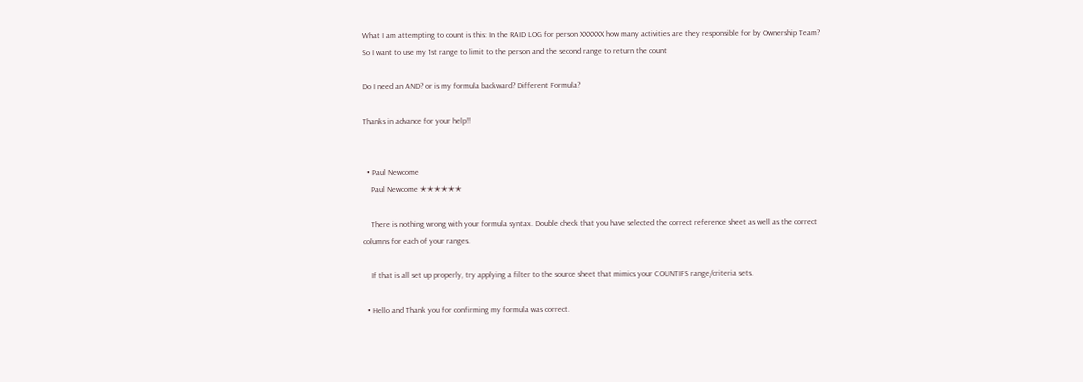What I am attempting to count is this: In the RAID LOG for person XXXXXX how many activities are they responsible for by Ownership Team? So I want to use my 1st range to limit to the person and the second range to return the count

Do I need an AND? or is my formula backward? Different Formula?

Thanks in advance for your help!!


  • Paul Newcome
    Paul Newcome ✭✭✭✭✭✭

    There is nothing wrong with your formula syntax. Double check that you have selected the correct reference sheet as well as the correct columns for each of your ranges.

    If that is all set up properly, try applying a filter to the source sheet that mimics your COUNTIFS range/criteria sets.

  • Hello and Thank you for confirming my formula was correct.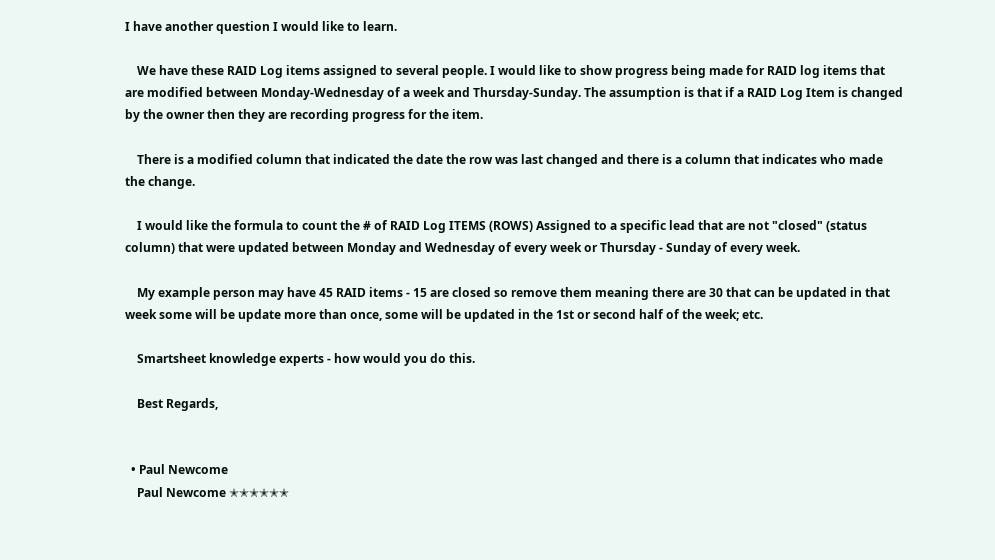I have another question I would like to learn.

    We have these RAID Log items assigned to several people. I would like to show progress being made for RAID log items that are modified between Monday-Wednesday of a week and Thursday-Sunday. The assumption is that if a RAID Log Item is changed by the owner then they are recording progress for the item.

    There is a modified column that indicated the date the row was last changed and there is a column that indicates who made the change.

    I would like the formula to count the # of RAID Log ITEMS (ROWS) Assigned to a specific lead that are not "closed" (status column) that were updated between Monday and Wednesday of every week or Thursday - Sunday of every week.

    My example person may have 45 RAID items - 15 are closed so remove them meaning there are 30 that can be updated in that week some will be update more than once, some will be updated in the 1st or second half of the week; etc.

    Smartsheet knowledge experts - how would you do this.

    Best Regards,


  • Paul Newcome
    Paul Newcome ✭✭✭✭✭✭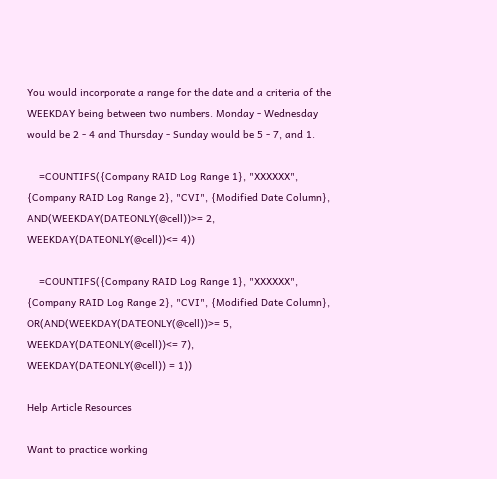You would incorporate a range for the date and a criteria of the WEEKDAY being between two numbers. Monday - Wednesday would be 2 - 4 and Thursday - Sunday would be 5 - 7, and 1.

    =COUNTIFS({Company RAID Log Range 1}, "XXXXXX", {Company RAID Log Range 2}, "CVI", {Modified Date Column}, AND(WEEKDAY(DATEONLY(@cell))>= 2, WEEKDAY(DATEONLY(@cell))<= 4))

    =COUNTIFS({Company RAID Log Range 1}, "XXXXXX", {Company RAID Log Range 2}, "CVI", {Modified Date Column}, OR(AND(WEEKDAY(DATEONLY(@cell))>= 5, WEEKDAY(DATEONLY(@cell))<= 7), WEEKDAY(DATEONLY(@cell)) = 1))

Help Article Resources

Want to practice working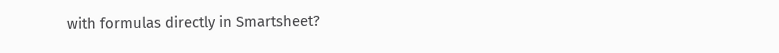with formulas directly in Smartsheet?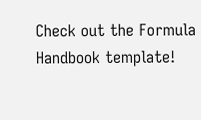Check out the Formula Handbook template!